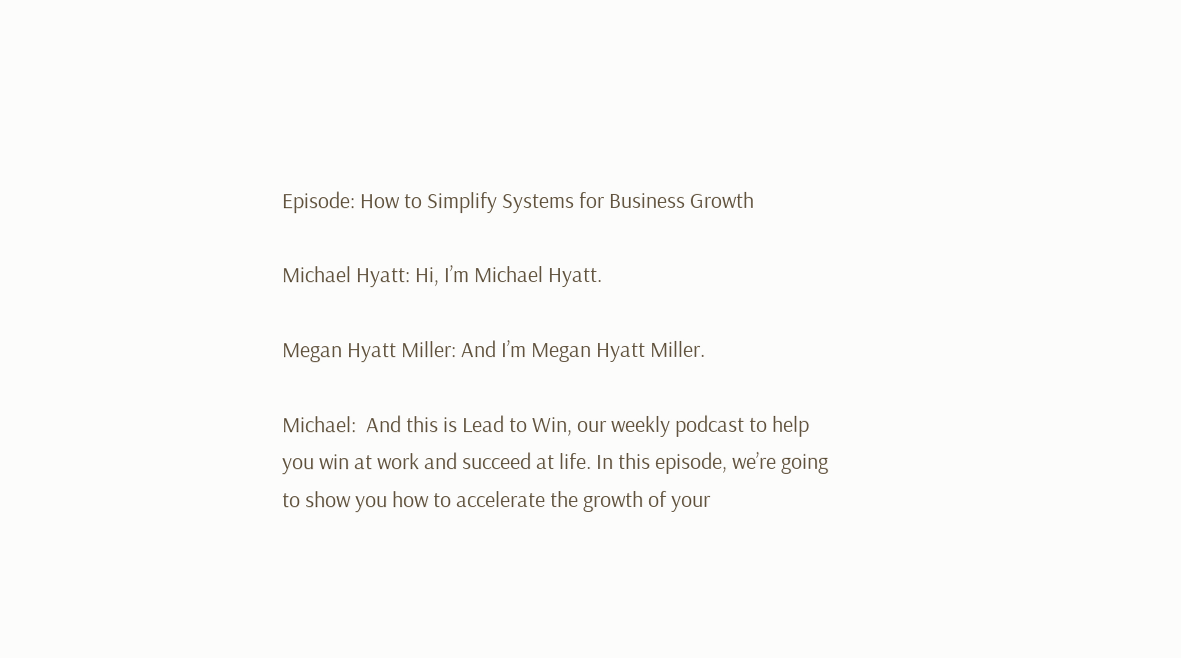Episode: How to Simplify Systems for Business Growth

Michael Hyatt: Hi, I’m Michael Hyatt.

Megan Hyatt Miller: And I’m Megan Hyatt Miller.

Michael:  And this is Lead to Win, our weekly podcast to help you win at work and succeed at life. In this episode, we’re going to show you how to accelerate the growth of your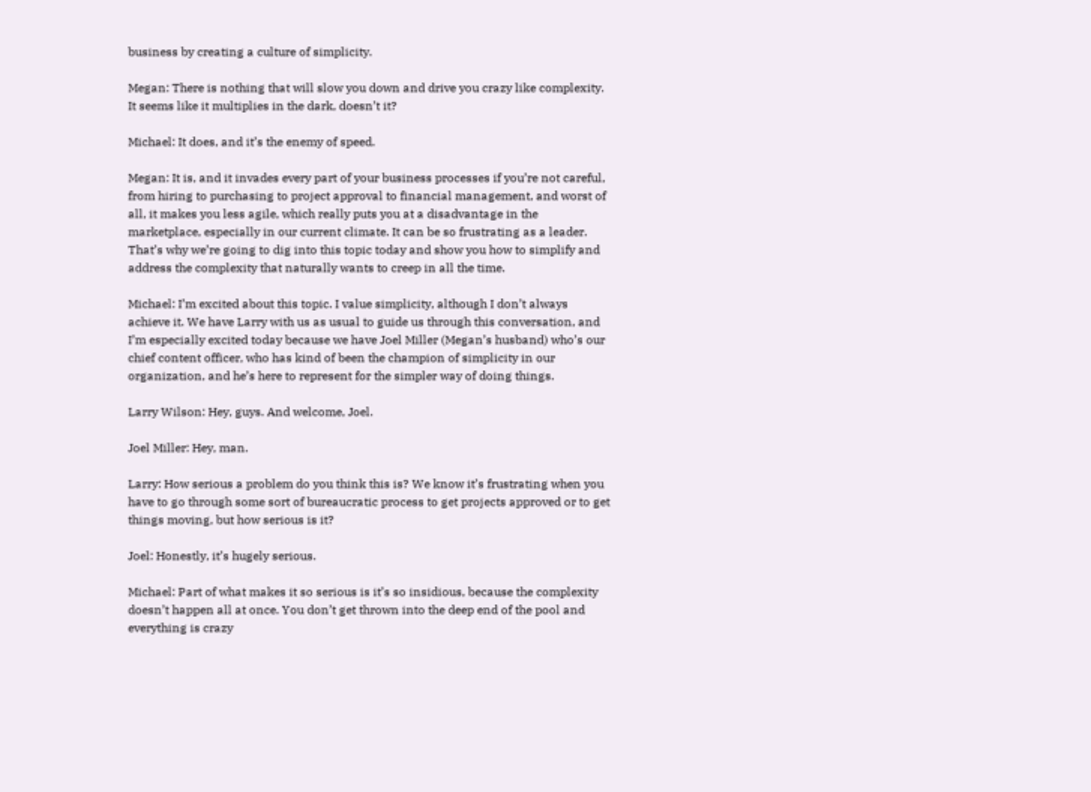business by creating a culture of simplicity.

Megan: There is nothing that will slow you down and drive you crazy like complexity. It seems like it multiplies in the dark, doesn’t it?

Michael: It does, and it’s the enemy of speed.

Megan: It is, and it invades every part of your business processes if you’re not careful, from hiring to purchasing to project approval to financial management, and worst of all, it makes you less agile, which really puts you at a disadvantage in the marketplace, especially in our current climate. It can be so frustrating as a leader. That’s why we’re going to dig into this topic today and show you how to simplify and address the complexity that naturally wants to creep in all the time.

Michael: I’m excited about this topic. I value simplicity, although I don’t always achieve it. We have Larry with us as usual to guide us through this conversation, and I’m especially excited today because we have Joel Miller (Megan’s husband) who’s our chief content officer, who has kind of been the champion of simplicity in our organization, and he’s here to represent for the simpler way of doing things.

Larry Wilson: Hey, guys. And welcome, Joel.

Joel Miller: Hey, man.

Larry: How serious a problem do you think this is? We know it’s frustrating when you have to go through some sort of bureaucratic process to get projects approved or to get things moving, but how serious is it?

Joel: Honestly, it’s hugely serious.

Michael: Part of what makes it so serious is it’s so insidious, because the complexity doesn’t happen all at once. You don’t get thrown into the deep end of the pool and everything is crazy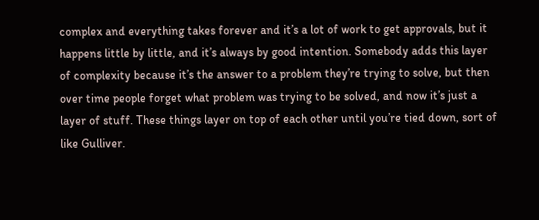complex and everything takes forever and it’s a lot of work to get approvals, but it happens little by little, and it’s always by good intention. Somebody adds this layer of complexity because it’s the answer to a problem they’re trying to solve, but then over time people forget what problem was trying to be solved, and now it’s just a layer of stuff. These things layer on top of each other until you’re tied down, sort of like Gulliver.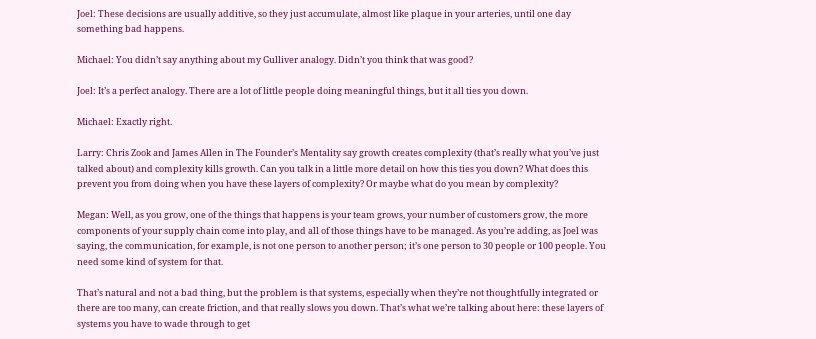Joel: These decisions are usually additive, so they just accumulate, almost like plaque in your arteries, until one day something bad happens.

Michael: You didn’t say anything about my Gulliver analogy. Didn’t you think that was good?

Joel: It’s a perfect analogy. There are a lot of little people doing meaningful things, but it all ties you down.

Michael: Exactly right.

Larry: Chris Zook and James Allen in The Founder’s Mentality say growth creates complexity (that’s really what you’ve just talked about) and complexity kills growth. Can you talk in a little more detail on how this ties you down? What does this prevent you from doing when you have these layers of complexity? Or maybe what do you mean by complexity?

Megan: Well, as you grow, one of the things that happens is your team grows, your number of customers grow, the more components of your supply chain come into play, and all of those things have to be managed. As you’re adding, as Joel was saying, the communication, for example, is not one person to another person; it’s one person to 30 people or 100 people. You need some kind of system for that.

That’s natural and not a bad thing, but the problem is that systems, especially when they’re not thoughtfully integrated or there are too many, can create friction, and that really slows you down. That’s what we’re talking about here: these layers of systems you have to wade through to get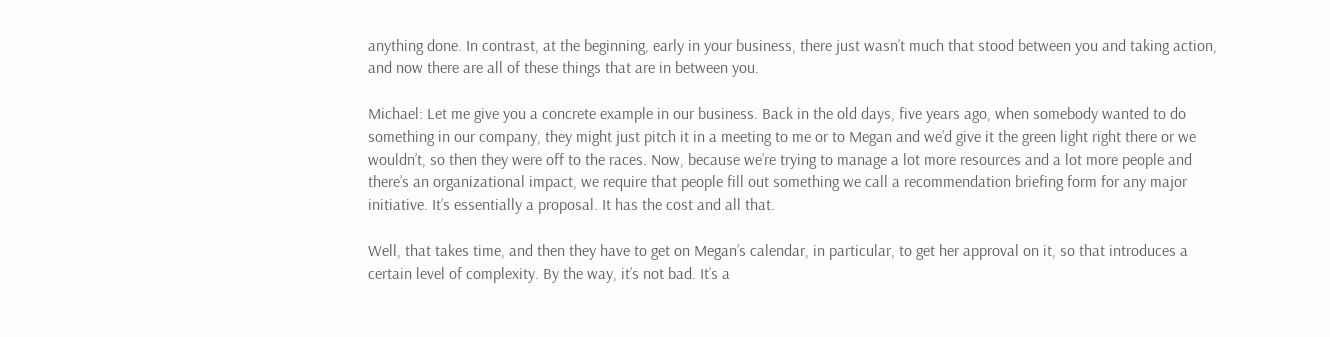anything done. In contrast, at the beginning, early in your business, there just wasn’t much that stood between you and taking action, and now there are all of these things that are in between you.

Michael: Let me give you a concrete example in our business. Back in the old days, five years ago, when somebody wanted to do something in our company, they might just pitch it in a meeting to me or to Megan and we’d give it the green light right there or we wouldn’t, so then they were off to the races. Now, because we’re trying to manage a lot more resources and a lot more people and there’s an organizational impact, we require that people fill out something we call a recommendation briefing form for any major initiative. It’s essentially a proposal. It has the cost and all that.

Well, that takes time, and then they have to get on Megan’s calendar, in particular, to get her approval on it, so that introduces a certain level of complexity. By the way, it’s not bad. It’s a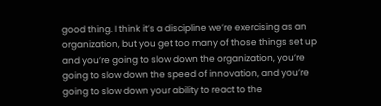good thing. I think it’s a discipline we’re exercising as an organization, but you get too many of those things set up and you’re going to slow down the organization, you’re going to slow down the speed of innovation, and you’re going to slow down your ability to react to the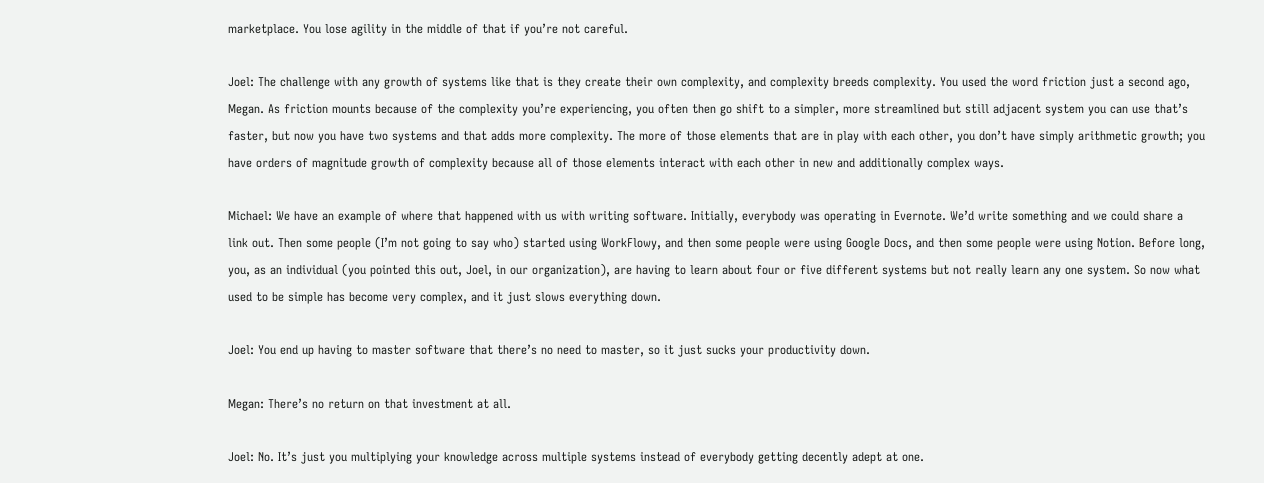marketplace. You lose agility in the middle of that if you’re not careful.

Joel: The challenge with any growth of systems like that is they create their own complexity, and complexity breeds complexity. You used the word friction just a second ago, Megan. As friction mounts because of the complexity you’re experiencing, you often then go shift to a simpler, more streamlined but still adjacent system you can use that’s faster, but now you have two systems and that adds more complexity. The more of those elements that are in play with each other, you don’t have simply arithmetic growth; you have orders of magnitude growth of complexity because all of those elements interact with each other in new and additionally complex ways.

Michael: We have an example of where that happened with us with writing software. Initially, everybody was operating in Evernote. We’d write something and we could share a link out. Then some people (I’m not going to say who) started using WorkFlowy, and then some people were using Google Docs, and then some people were using Notion. Before long, you, as an individual (you pointed this out, Joel, in our organization), are having to learn about four or five different systems but not really learn any one system. So now what used to be simple has become very complex, and it just slows everything down.

Joel: You end up having to master software that there’s no need to master, so it just sucks your productivity down.

Megan: There’s no return on that investment at all.

Joel: No. It’s just you multiplying your knowledge across multiple systems instead of everybody getting decently adept at one.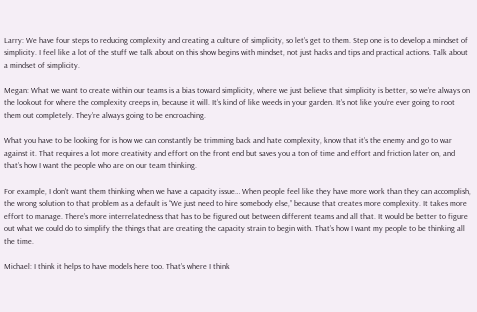Larry: We have four steps to reducing complexity and creating a culture of simplicity, so let’s get to them. Step one is to develop a mindset of simplicity. I feel like a lot of the stuff we talk about on this show begins with mindset, not just hacks and tips and practical actions. Talk about a mindset of simplicity.

Megan: What we want to create within our teams is a bias toward simplicity, where we just believe that simplicity is better, so we’re always on the lookout for where the complexity creeps in, because it will. It’s kind of like weeds in your garden. It’s not like you’re ever going to root them out completely. They’re always going to be encroaching.

What you have to be looking for is how we can constantly be trimming back and hate complexity, know that it’s the enemy and go to war against it. That requires a lot more creativity and effort on the front end but saves you a ton of time and effort and friction later on, and that’s how I want the people who are on our team thinking.

For example, I don’t want them thinking when we have a capacity issue… When people feel like they have more work than they can accomplish, the wrong solution to that problem as a default is “We just need to hire somebody else,” because that creates more complexity. It takes more effort to manage. There’s more interrelatedness that has to be figured out between different teams and all that. It would be better to figure out what we could do to simplify the things that are creating the capacity strain to begin with. That’s how I want my people to be thinking all the time.

Michael: I think it helps to have models here too. That’s where I think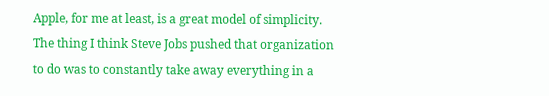Apple, for me at least, is a great model of simplicity. The thing I think Steve Jobs pushed that organization to do was to constantly take away everything in a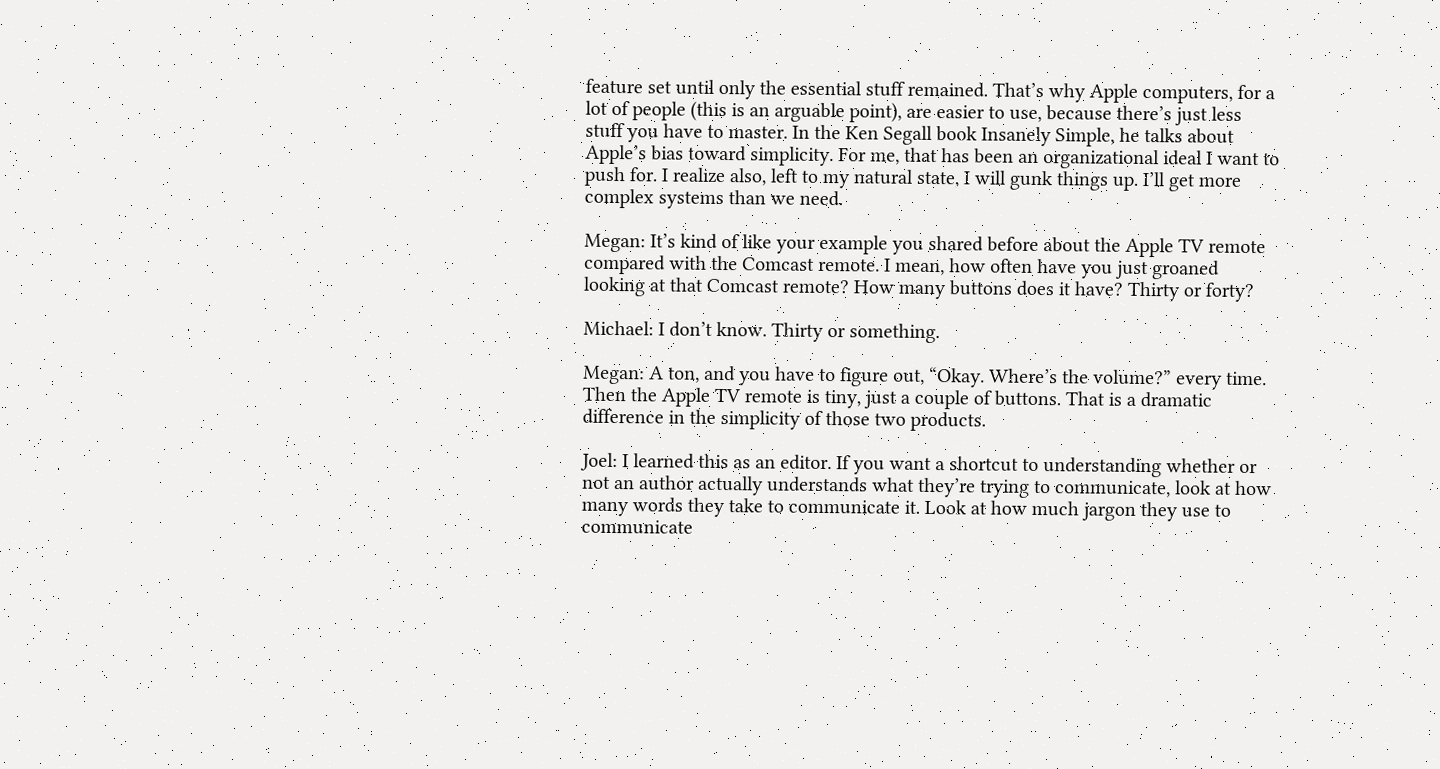feature set until only the essential stuff remained. That’s why Apple computers, for a lot of people (this is an arguable point), are easier to use, because there’s just less stuff you have to master. In the Ken Segall book Insanely Simple, he talks about Apple’s bias toward simplicity. For me, that has been an organizational ideal I want to push for. I realize also, left to my natural state, I will gunk things up. I’ll get more complex systems than we need.

Megan: It’s kind of like your example you shared before about the Apple TV remote compared with the Comcast remote. I mean, how often have you just groaned looking at that Comcast remote? How many buttons does it have? Thirty or forty?

Michael: I don’t know. Thirty or something.

Megan: A ton, and you have to figure out, “Okay. Where’s the volume?” every time. Then the Apple TV remote is tiny, just a couple of buttons. That is a dramatic difference in the simplicity of those two products.

Joel: I learned this as an editor. If you want a shortcut to understanding whether or not an author actually understands what they’re trying to communicate, look at how many words they take to communicate it. Look at how much jargon they use to communicate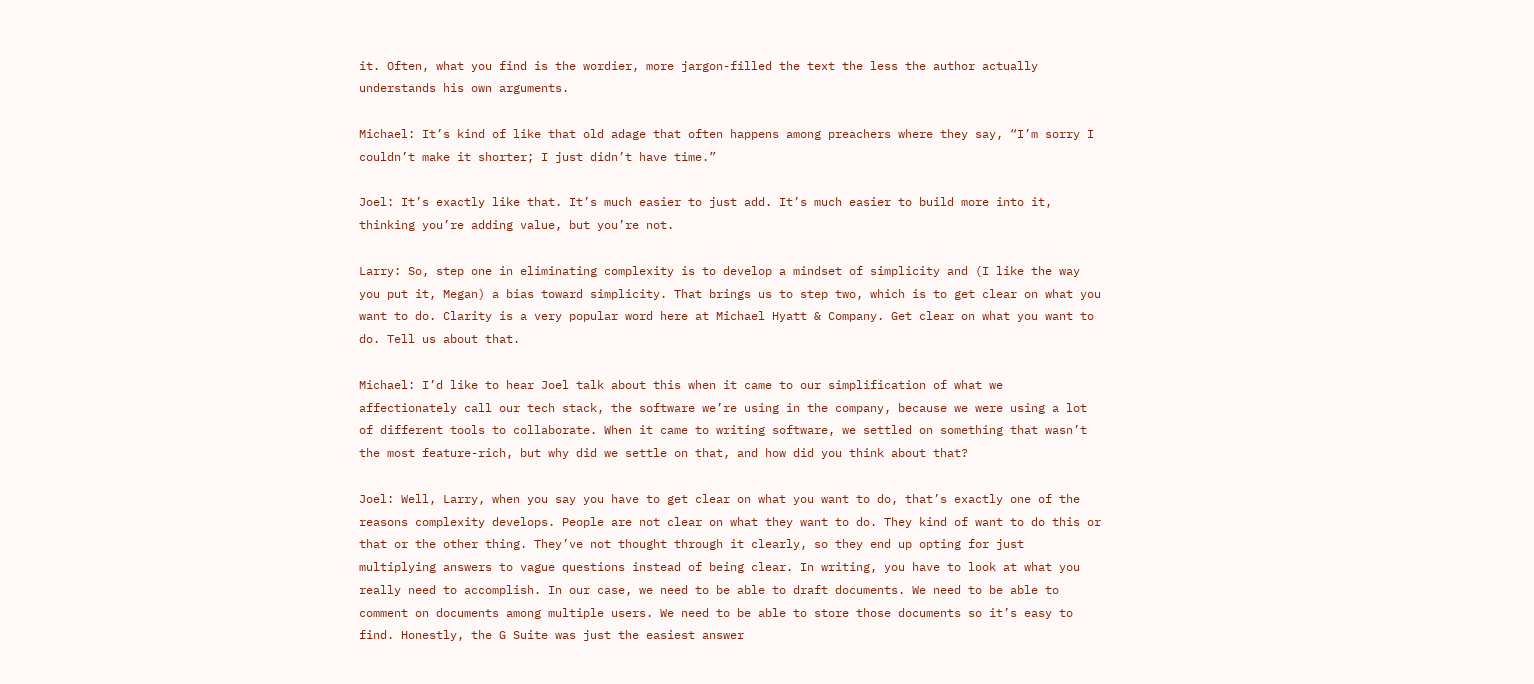it. Often, what you find is the wordier, more jargon-filled the text the less the author actually understands his own arguments.

Michael: It’s kind of like that old adage that often happens among preachers where they say, “I’m sorry I couldn’t make it shorter; I just didn’t have time.”

Joel: It’s exactly like that. It’s much easier to just add. It’s much easier to build more into it, thinking you’re adding value, but you’re not.

Larry: So, step one in eliminating complexity is to develop a mindset of simplicity and (I like the way you put it, Megan) a bias toward simplicity. That brings us to step two, which is to get clear on what you want to do. Clarity is a very popular word here at Michael Hyatt & Company. Get clear on what you want to do. Tell us about that.

Michael: I’d like to hear Joel talk about this when it came to our simplification of what we affectionately call our tech stack, the software we’re using in the company, because we were using a lot of different tools to collaborate. When it came to writing software, we settled on something that wasn’t the most feature-rich, but why did we settle on that, and how did you think about that?

Joel: Well, Larry, when you say you have to get clear on what you want to do, that’s exactly one of the reasons complexity develops. People are not clear on what they want to do. They kind of want to do this or that or the other thing. They’ve not thought through it clearly, so they end up opting for just multiplying answers to vague questions instead of being clear. In writing, you have to look at what you really need to accomplish. In our case, we need to be able to draft documents. We need to be able to comment on documents among multiple users. We need to be able to store those documents so it’s easy to find. Honestly, the G Suite was just the easiest answer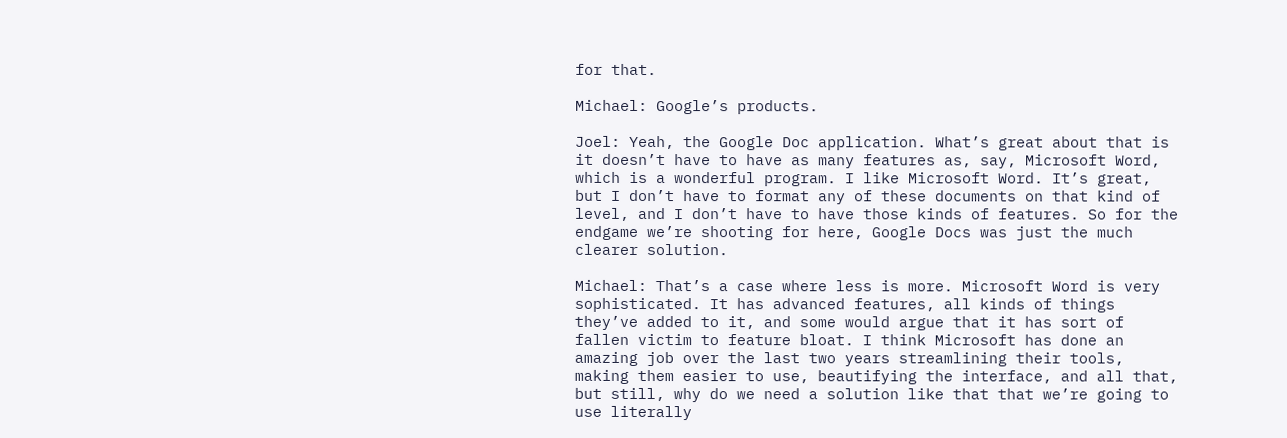for that.

Michael: Google’s products.

Joel: Yeah, the Google Doc application. What’s great about that is it doesn’t have to have as many features as, say, Microsoft Word, which is a wonderful program. I like Microsoft Word. It’s great, but I don’t have to format any of these documents on that kind of level, and I don’t have to have those kinds of features. So for the endgame we’re shooting for here, Google Docs was just the much clearer solution.

Michael: That’s a case where less is more. Microsoft Word is very sophisticated. It has advanced features, all kinds of things they’ve added to it, and some would argue that it has sort of fallen victim to feature bloat. I think Microsoft has done an amazing job over the last two years streamlining their tools, making them easier to use, beautifying the interface, and all that, but still, why do we need a solution like that that we’re going to use literally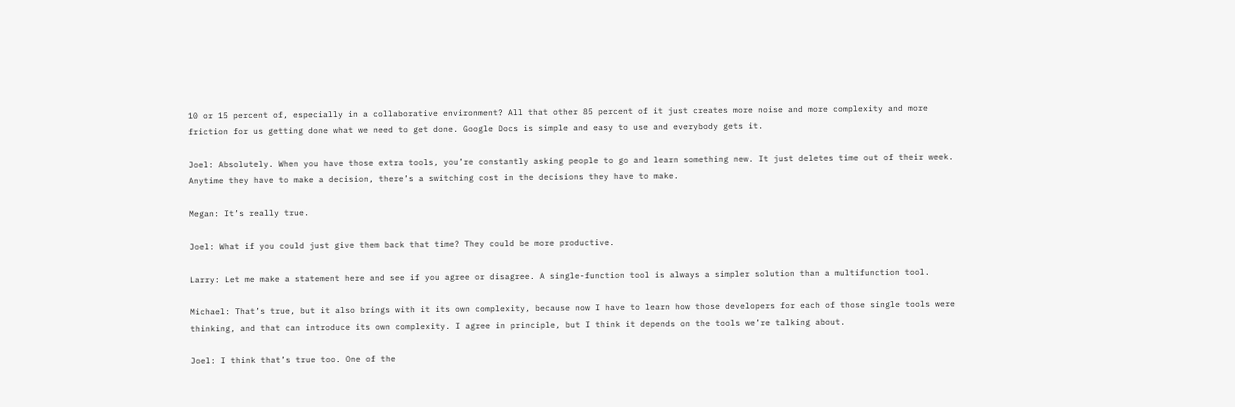10 or 15 percent of, especially in a collaborative environment? All that other 85 percent of it just creates more noise and more complexity and more friction for us getting done what we need to get done. Google Docs is simple and easy to use and everybody gets it.

Joel: Absolutely. When you have those extra tools, you’re constantly asking people to go and learn something new. It just deletes time out of their week. Anytime they have to make a decision, there’s a switching cost in the decisions they have to make.

Megan: It’s really true.

Joel: What if you could just give them back that time? They could be more productive.

Larry: Let me make a statement here and see if you agree or disagree. A single-function tool is always a simpler solution than a multifunction tool.

Michael: That’s true, but it also brings with it its own complexity, because now I have to learn how those developers for each of those single tools were thinking, and that can introduce its own complexity. I agree in principle, but I think it depends on the tools we’re talking about.

Joel: I think that’s true too. One of the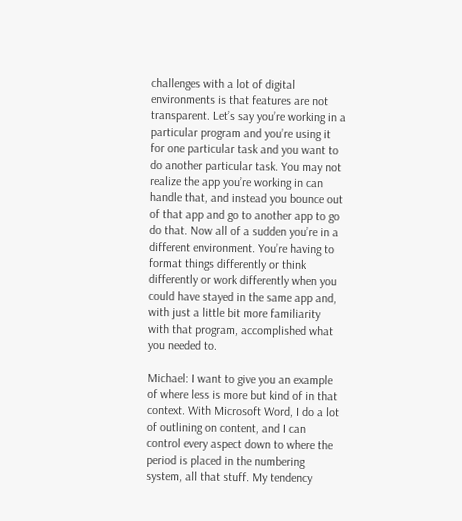challenges with a lot of digital environments is that features are not transparent. Let’s say you’re working in a particular program and you’re using it for one particular task and you want to do another particular task. You may not realize the app you’re working in can handle that, and instead you bounce out of that app and go to another app to go do that. Now all of a sudden you’re in a different environment. You’re having to format things differently or think differently or work differently when you could have stayed in the same app and, with just a little bit more familiarity with that program, accomplished what you needed to.

Michael: I want to give you an example of where less is more but kind of in that context. With Microsoft Word, I do a lot of outlining on content, and I can control every aspect down to where the period is placed in the numbering system, all that stuff. My tendency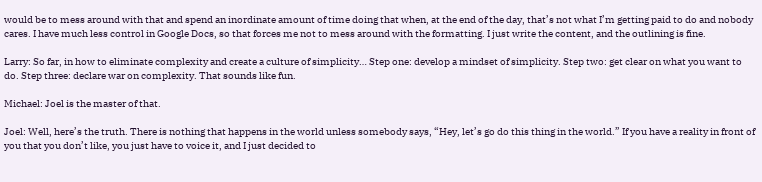would be to mess around with that and spend an inordinate amount of time doing that when, at the end of the day, that’s not what I’m getting paid to do and nobody cares. I have much less control in Google Docs, so that forces me not to mess around with the formatting. I just write the content, and the outlining is fine.

Larry: So far, in how to eliminate complexity and create a culture of simplicity… Step one: develop a mindset of simplicity. Step two: get clear on what you want to do. Step three: declare war on complexity. That sounds like fun.

Michael: Joel is the master of that.

Joel: Well, here’s the truth. There is nothing that happens in the world unless somebody says, “Hey, let’s go do this thing in the world.” If you have a reality in front of you that you don’t like, you just have to voice it, and I just decided to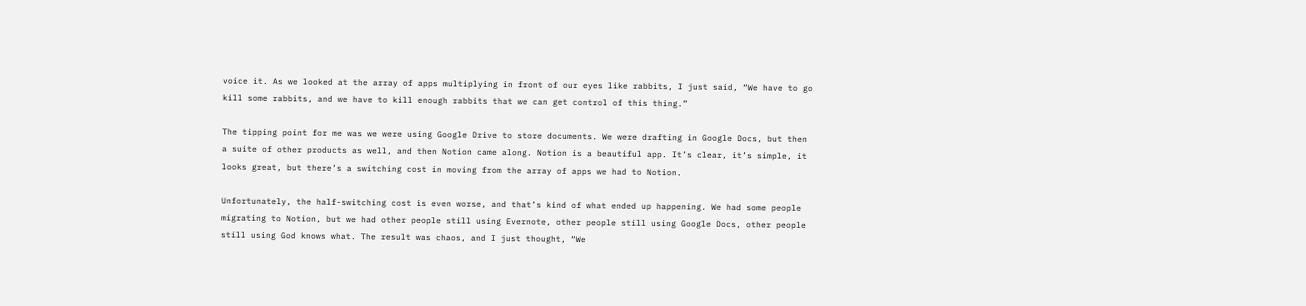voice it. As we looked at the array of apps multiplying in front of our eyes like rabbits, I just said, “We have to go kill some rabbits, and we have to kill enough rabbits that we can get control of this thing.”

The tipping point for me was we were using Google Drive to store documents. We were drafting in Google Docs, but then a suite of other products as well, and then Notion came along. Notion is a beautiful app. It’s clear, it’s simple, it looks great, but there’s a switching cost in moving from the array of apps we had to Notion.

Unfortunately, the half-switching cost is even worse, and that’s kind of what ended up happening. We had some people migrating to Notion, but we had other people still using Evernote, other people still using Google Docs, other people still using God knows what. The result was chaos, and I just thought, “We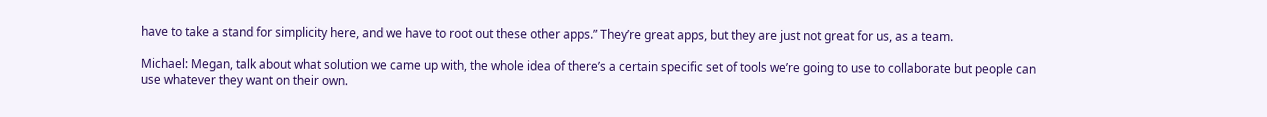have to take a stand for simplicity here, and we have to root out these other apps.” They’re great apps, but they are just not great for us, as a team.

Michael: Megan, talk about what solution we came up with, the whole idea of there’s a certain specific set of tools we’re going to use to collaborate but people can use whatever they want on their own.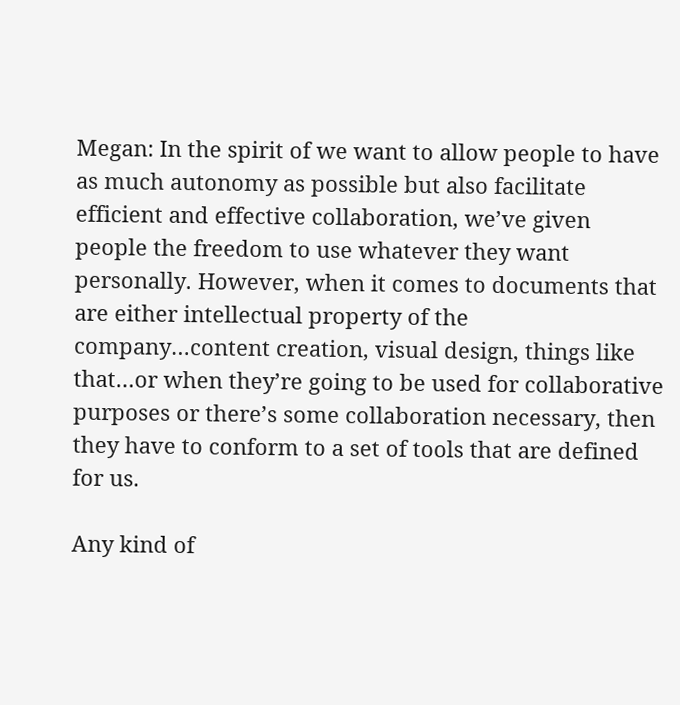Megan: In the spirit of we want to allow people to have as much autonomy as possible but also facilitate efficient and effective collaboration, we’ve given people the freedom to use whatever they want personally. However, when it comes to documents that are either intellectual property of the company…content creation, visual design, things like that…or when they’re going to be used for collaborative purposes or there’s some collaboration necessary, then they have to conform to a set of tools that are defined for us.

Any kind of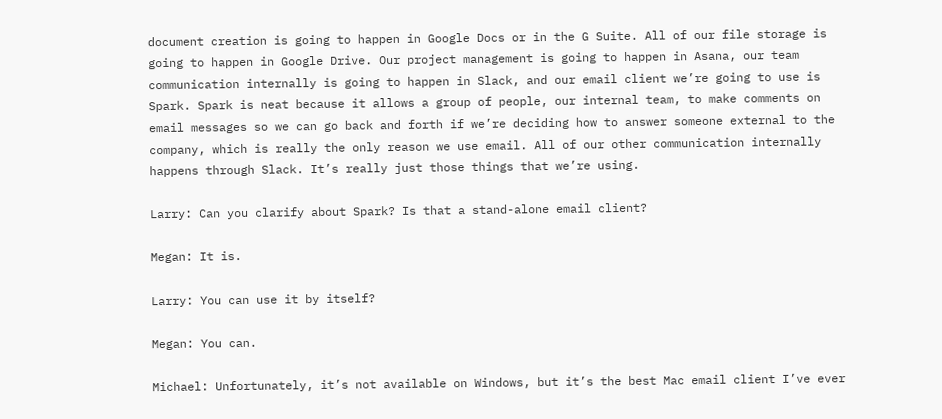document creation is going to happen in Google Docs or in the G Suite. All of our file storage is going to happen in Google Drive. Our project management is going to happen in Asana, our team communication internally is going to happen in Slack, and our email client we’re going to use is Spark. Spark is neat because it allows a group of people, our internal team, to make comments on email messages so we can go back and forth if we’re deciding how to answer someone external to the company, which is really the only reason we use email. All of our other communication internally happens through Slack. It’s really just those things that we’re using.

Larry: Can you clarify about Spark? Is that a stand-alone email client?

Megan: It is.

Larry: You can use it by itself?

Megan: You can.

Michael: Unfortunately, it’s not available on Windows, but it’s the best Mac email client I’ve ever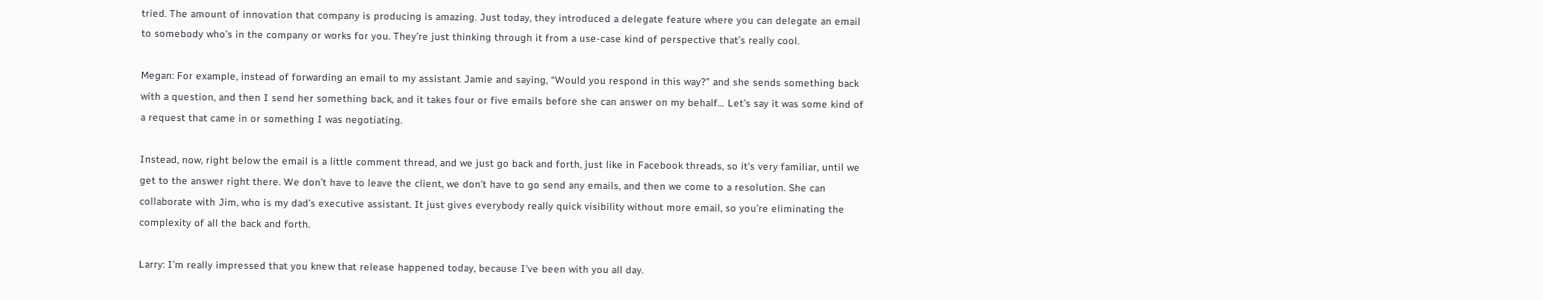tried. The amount of innovation that company is producing is amazing. Just today, they introduced a delegate feature where you can delegate an email to somebody who’s in the company or works for you. They’re just thinking through it from a use-case kind of perspective that’s really cool.

Megan: For example, instead of forwarding an email to my assistant Jamie and saying, “Would you respond in this way?” and she sends something back with a question, and then I send her something back, and it takes four or five emails before she can answer on my behalf… Let’s say it was some kind of a request that came in or something I was negotiating.

Instead, now, right below the email is a little comment thread, and we just go back and forth, just like in Facebook threads, so it’s very familiar, until we get to the answer right there. We don’t have to leave the client, we don’t have to go send any emails, and then we come to a resolution. She can collaborate with Jim, who is my dad’s executive assistant. It just gives everybody really quick visibility without more email, so you’re eliminating the complexity of all the back and forth.

Larry: I’m really impressed that you knew that release happened today, because I’ve been with you all day.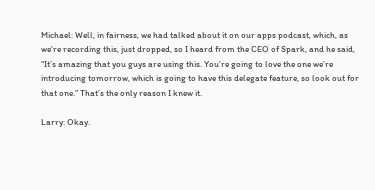Michael: Well, in fairness, we had talked about it on our apps podcast, which, as we’re recording this, just dropped, so I heard from the CEO of Spark, and he said, “It’s amazing that you guys are using this. You’re going to love the one we’re introducing tomorrow, which is going to have this delegate feature, so look out for that one.” That’s the only reason I knew it.

Larry: Okay.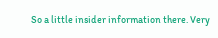So a little insider information there. Very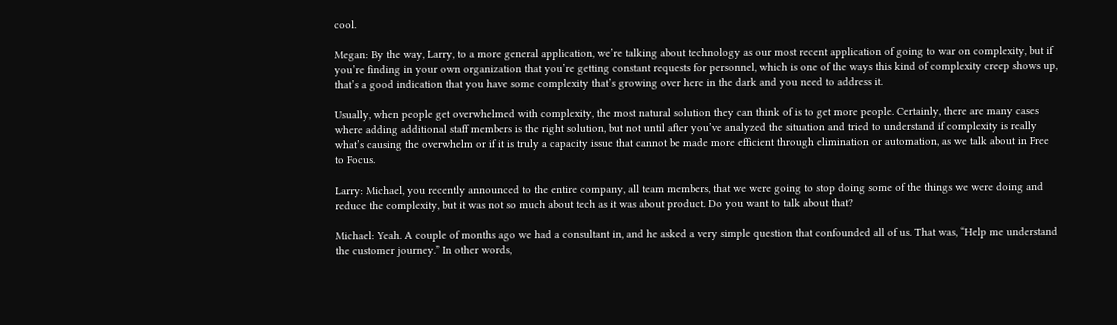cool.

Megan: By the way, Larry, to a more general application, we’re talking about technology as our most recent application of going to war on complexity, but if you’re finding in your own organization that you’re getting constant requests for personnel, which is one of the ways this kind of complexity creep shows up, that’s a good indication that you have some complexity that’s growing over here in the dark and you need to address it.

Usually, when people get overwhelmed with complexity, the most natural solution they can think of is to get more people. Certainly, there are many cases where adding additional staff members is the right solution, but not until after you’ve analyzed the situation and tried to understand if complexity is really what’s causing the overwhelm or if it is truly a capacity issue that cannot be made more efficient through elimination or automation, as we talk about in Free to Focus.

Larry: Michael, you recently announced to the entire company, all team members, that we were going to stop doing some of the things we were doing and reduce the complexity, but it was not so much about tech as it was about product. Do you want to talk about that?

Michael: Yeah. A couple of months ago we had a consultant in, and he asked a very simple question that confounded all of us. That was, “Help me understand the customer journey.” In other words,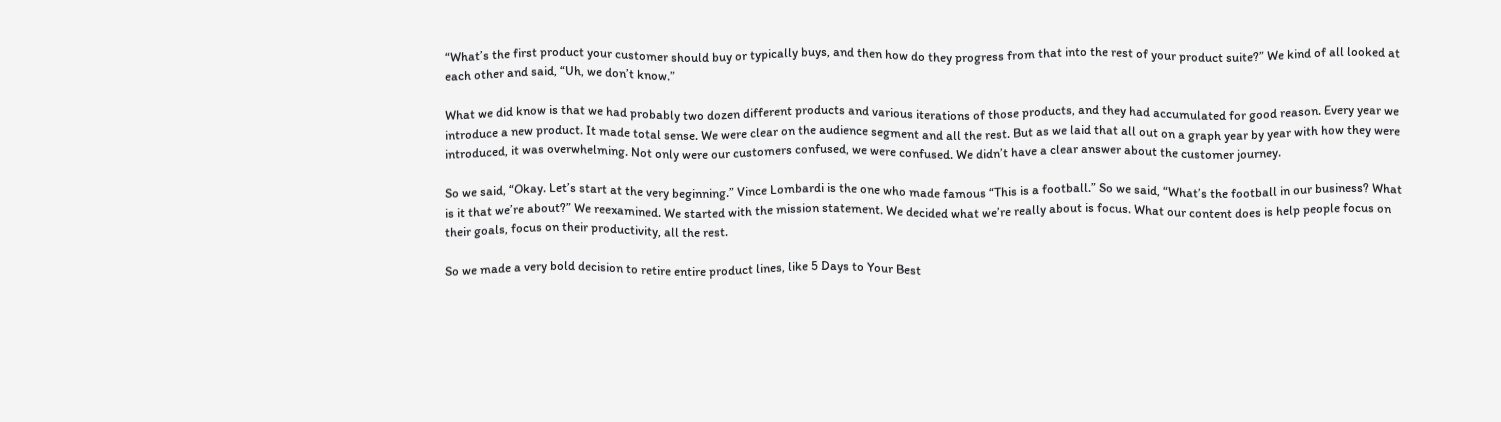“What’s the first product your customer should buy or typically buys, and then how do they progress from that into the rest of your product suite?” We kind of all looked at each other and said, “Uh, we don’t know.”

What we did know is that we had probably two dozen different products and various iterations of those products, and they had accumulated for good reason. Every year we introduce a new product. It made total sense. We were clear on the audience segment and all the rest. But as we laid that all out on a graph year by year with how they were introduced, it was overwhelming. Not only were our customers confused, we were confused. We didn’t have a clear answer about the customer journey.

So we said, “Okay. Let’s start at the very beginning.” Vince Lombardi is the one who made famous “This is a football.” So we said, “What’s the football in our business? What is it that we’re about?” We reexamined. We started with the mission statement. We decided what we’re really about is focus. What our content does is help people focus on their goals, focus on their productivity, all the rest.

So we made a very bold decision to retire entire product lines, like 5 Days to Your Best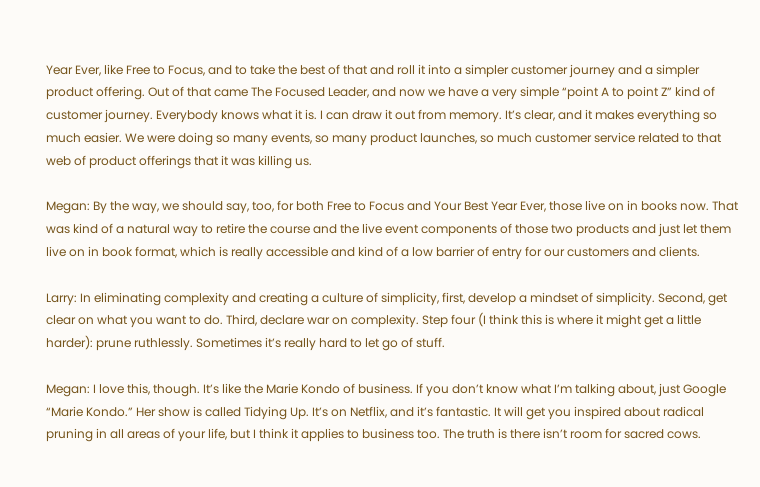Year Ever, like Free to Focus, and to take the best of that and roll it into a simpler customer journey and a simpler product offering. Out of that came The Focused Leader, and now we have a very simple “point A to point Z” kind of customer journey. Everybody knows what it is. I can draw it out from memory. It’s clear, and it makes everything so much easier. We were doing so many events, so many product launches, so much customer service related to that web of product offerings that it was killing us.

Megan: By the way, we should say, too, for both Free to Focus and Your Best Year Ever, those live on in books now. That was kind of a natural way to retire the course and the live event components of those two products and just let them live on in book format, which is really accessible and kind of a low barrier of entry for our customers and clients.

Larry: In eliminating complexity and creating a culture of simplicity, first, develop a mindset of simplicity. Second, get clear on what you want to do. Third, declare war on complexity. Step four (I think this is where it might get a little harder): prune ruthlessly. Sometimes it’s really hard to let go of stuff.

Megan: I love this, though. It’s like the Marie Kondo of business. If you don’t know what I’m talking about, just Google “Marie Kondo.” Her show is called Tidying Up. It’s on Netflix, and it’s fantastic. It will get you inspired about radical pruning in all areas of your life, but I think it applies to business too. The truth is there isn’t room for sacred cows.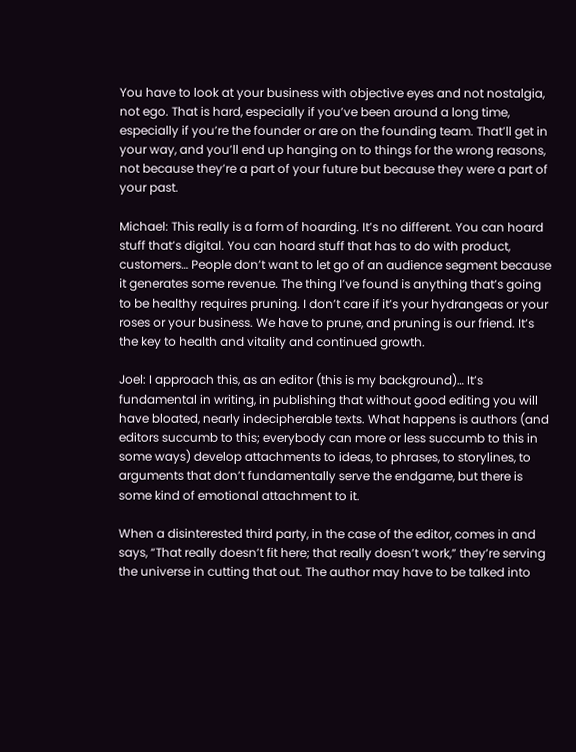You have to look at your business with objective eyes and not nostalgia, not ego. That is hard, especially if you’ve been around a long time, especially if you’re the founder or are on the founding team. That’ll get in your way, and you’ll end up hanging on to things for the wrong reasons, not because they’re a part of your future but because they were a part of your past.

Michael: This really is a form of hoarding. It’s no different. You can hoard stuff that’s digital. You can hoard stuff that has to do with product, customers… People don’t want to let go of an audience segment because it generates some revenue. The thing I’ve found is anything that’s going to be healthy requires pruning. I don’t care if it’s your hydrangeas or your roses or your business. We have to prune, and pruning is our friend. It’s the key to health and vitality and continued growth.

Joel: I approach this, as an editor (this is my background)… It’s fundamental in writing, in publishing that without good editing you will have bloated, nearly indecipherable texts. What happens is authors (and editors succumb to this; everybody can more or less succumb to this in some ways) develop attachments to ideas, to phrases, to storylines, to arguments that don’t fundamentally serve the endgame, but there is some kind of emotional attachment to it.

When a disinterested third party, in the case of the editor, comes in and says, “That really doesn’t fit here; that really doesn’t work,” they’re serving the universe in cutting that out. The author may have to be talked into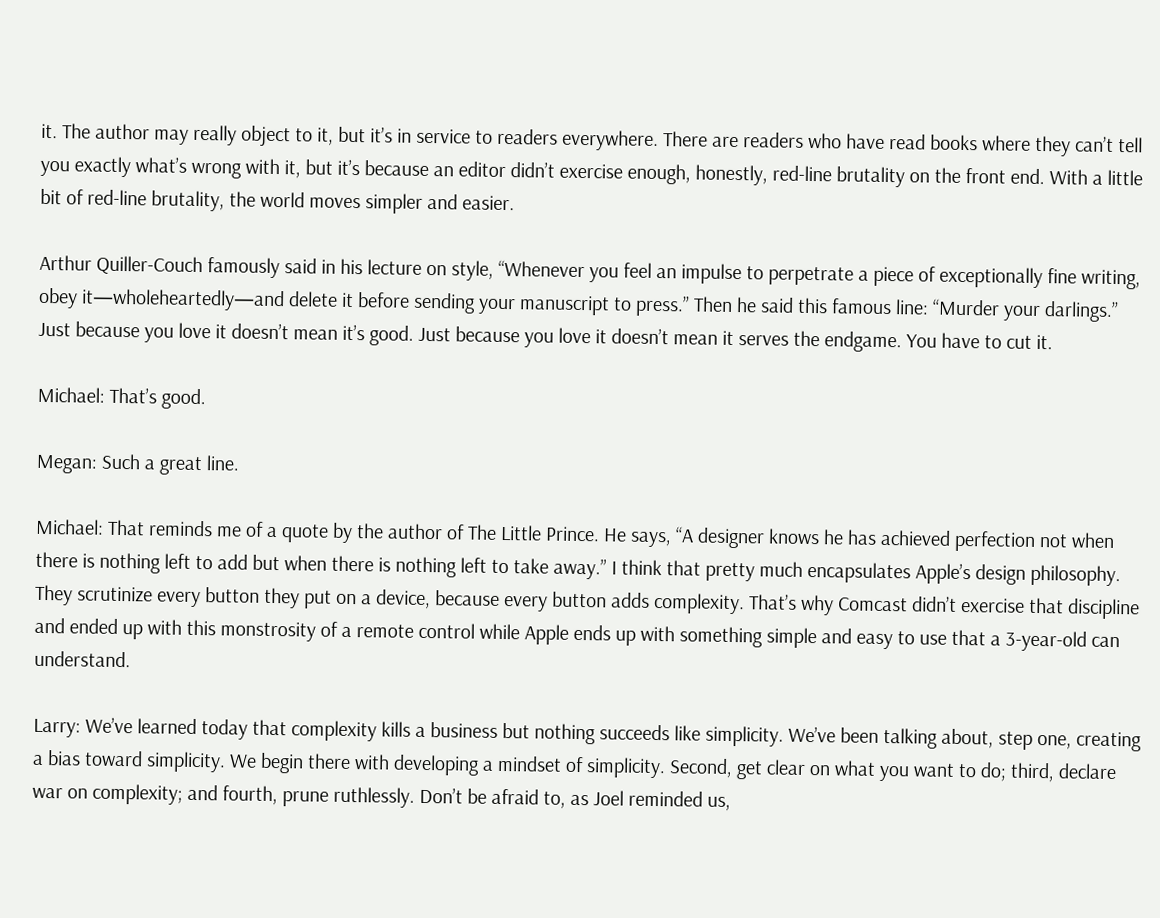it. The author may really object to it, but it’s in service to readers everywhere. There are readers who have read books where they can’t tell you exactly what’s wrong with it, but it’s because an editor didn’t exercise enough, honestly, red-line brutality on the front end. With a little bit of red-line brutality, the world moves simpler and easier.

Arthur Quiller-Couch famously said in his lecture on style, “Whenever you feel an impulse to perpetrate a piece of exceptionally fine writing, obey it—wholeheartedly—and delete it before sending your manuscript to press.” Then he said this famous line: “Murder your darlings.” Just because you love it doesn’t mean it’s good. Just because you love it doesn’t mean it serves the endgame. You have to cut it.

Michael: That’s good.

Megan: Such a great line.

Michael: That reminds me of a quote by the author of The Little Prince. He says, “A designer knows he has achieved perfection not when there is nothing left to add but when there is nothing left to take away.” I think that pretty much encapsulates Apple’s design philosophy. They scrutinize every button they put on a device, because every button adds complexity. That’s why Comcast didn’t exercise that discipline and ended up with this monstrosity of a remote control while Apple ends up with something simple and easy to use that a 3-year-old can understand.

Larry: We’ve learned today that complexity kills a business but nothing succeeds like simplicity. We’ve been talking about, step one, creating a bias toward simplicity. We begin there with developing a mindset of simplicity. Second, get clear on what you want to do; third, declare war on complexity; and fourth, prune ruthlessly. Don’t be afraid to, as Joel reminded us,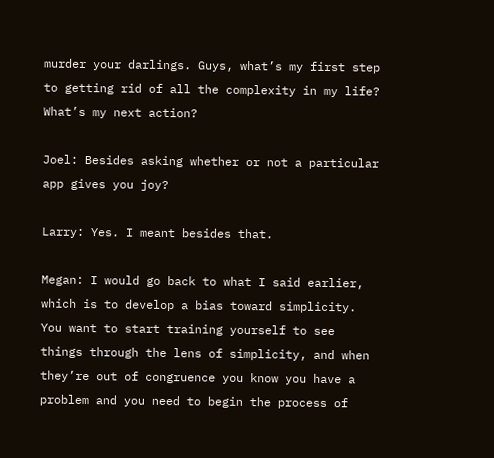murder your darlings. Guys, what’s my first step to getting rid of all the complexity in my life? What’s my next action?

Joel: Besides asking whether or not a particular app gives you joy?

Larry: Yes. I meant besides that.

Megan: I would go back to what I said earlier, which is to develop a bias toward simplicity. You want to start training yourself to see things through the lens of simplicity, and when they’re out of congruence you know you have a problem and you need to begin the process of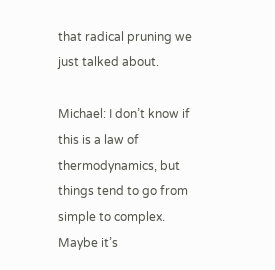that radical pruning we just talked about.

Michael: I don’t know if this is a law of thermodynamics, but things tend to go from simple to complex. Maybe it’s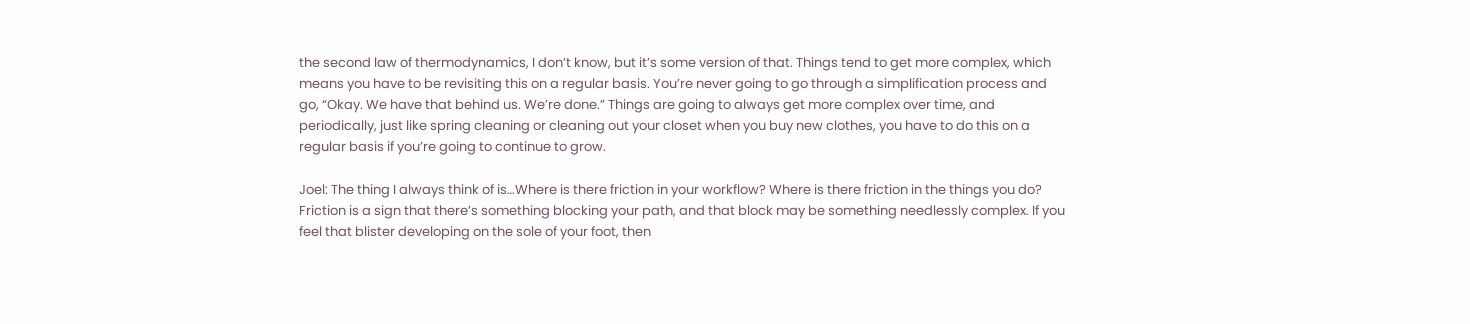the second law of thermodynamics, I don’t know, but it’s some version of that. Things tend to get more complex, which means you have to be revisiting this on a regular basis. You’re never going to go through a simplification process and go, “Okay. We have that behind us. We’re done.” Things are going to always get more complex over time, and periodically, just like spring cleaning or cleaning out your closet when you buy new clothes, you have to do this on a regular basis if you’re going to continue to grow.

Joel: The thing I always think of is…Where is there friction in your workflow? Where is there friction in the things you do? Friction is a sign that there’s something blocking your path, and that block may be something needlessly complex. If you feel that blister developing on the sole of your foot, then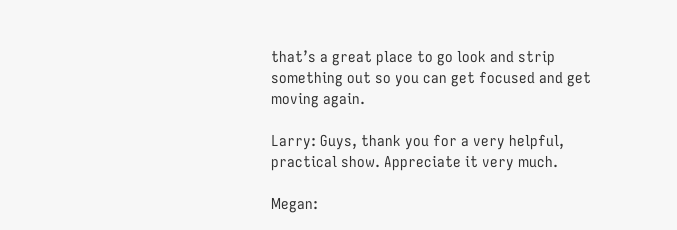that’s a great place to go look and strip something out so you can get focused and get moving again.

Larry: Guys, thank you for a very helpful, practical show. Appreciate it very much.

Megan: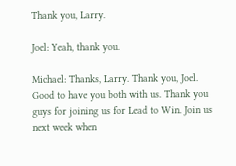Thank you, Larry.

Joel: Yeah, thank you.

Michael: Thanks, Larry. Thank you, Joel. Good to have you both with us. Thank you guys for joining us for Lead to Win. Join us next week when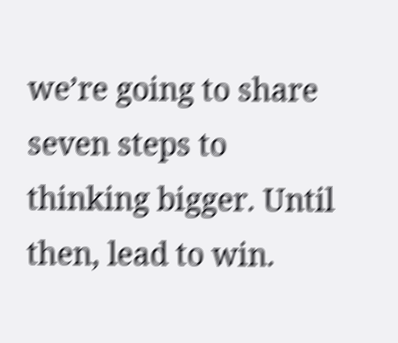we’re going to share seven steps to thinking bigger. Until then, lead to win.